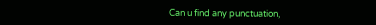Can u find any punctuation,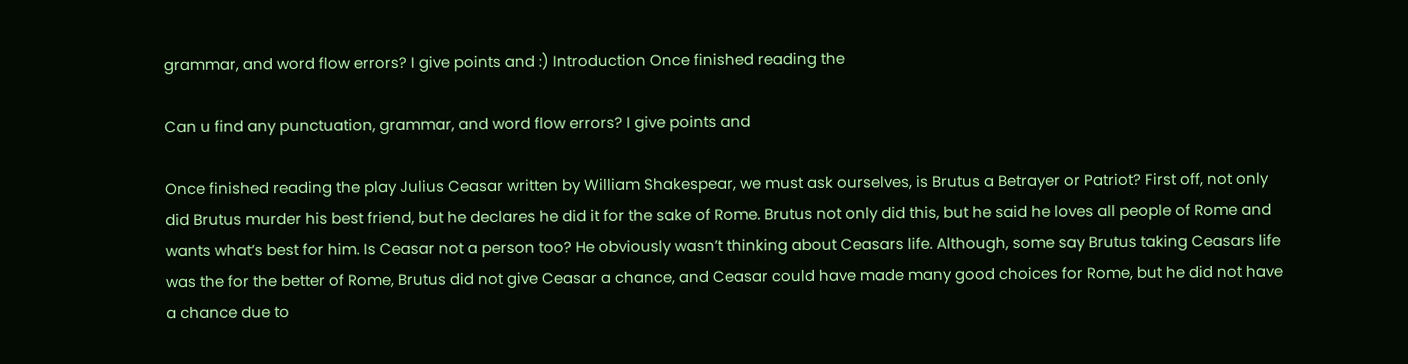grammar, and word flow errors? I give points and :) Introduction Once finished reading the

Can u find any punctuation, grammar, and word flow errors? I give points and

Once finished reading the play Julius Ceasar written by William Shakespear, we must ask ourselves, is Brutus a Betrayer or Patriot? First off, not only did Brutus murder his best friend, but he declares he did it for the sake of Rome. Brutus not only did this, but he said he loves all people of Rome and wants what’s best for him. Is Ceasar not a person too? He obviously wasn’t thinking about Ceasars life. Although, some say Brutus taking Ceasars life was the for the better of Rome, Brutus did not give Ceasar a chance, and Ceasar could have made many good choices for Rome, but he did not have a chance due to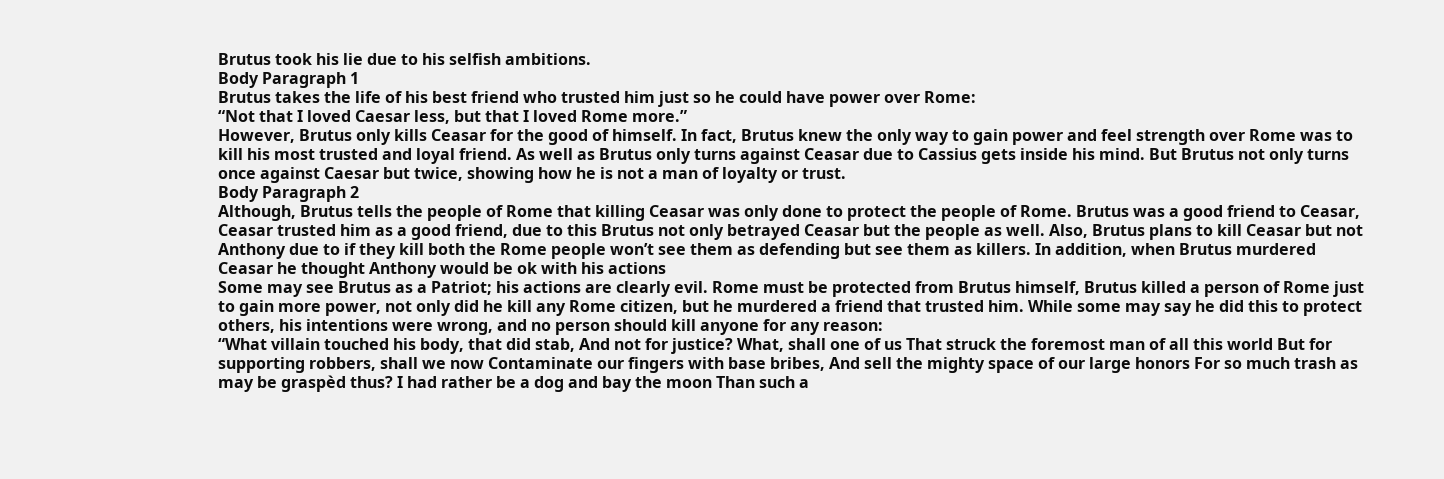Brutus took his lie due to his selfish ambitions.
Body Paragraph 1
Brutus takes the life of his best friend who trusted him just so he could have power over Rome:
“Not that I loved Caesar less, but that I loved Rome more.”
However, Brutus only kills Ceasar for the good of himself. In fact, Brutus knew the only way to gain power and feel strength over Rome was to kill his most trusted and loyal friend. As well as Brutus only turns against Ceasar due to Cassius gets inside his mind. But Brutus not only turns once against Caesar but twice, showing how he is not a man of loyalty or trust.
Body Paragraph 2
Although, Brutus tells the people of Rome that killing Ceasar was only done to protect the people of Rome. Brutus was a good friend to Ceasar, Ceasar trusted him as a good friend, due to this Brutus not only betrayed Ceasar but the people as well. Also, Brutus plans to kill Ceasar but not Anthony due to if they kill both the Rome people won’t see them as defending but see them as killers. In addition, when Brutus murdered Ceasar he thought Anthony would be ok with his actions
Some may see Brutus as a Patriot; his actions are clearly evil. Rome must be protected from Brutus himself, Brutus killed a person of Rome just to gain more power, not only did he kill any Rome citizen, but he murdered a friend that trusted him. While some may say he did this to protect others, his intentions were wrong, and no person should kill anyone for any reason:
“What villain touched his body, that did stab, And not for justice? What, shall one of us That struck the foremost man of all this world But for supporting robbers, shall we now Contaminate our fingers with base bribes, And sell the mighty space of our large honors For so much trash as may be graspèd thus? I had rather be a dog and bay the moon Than such a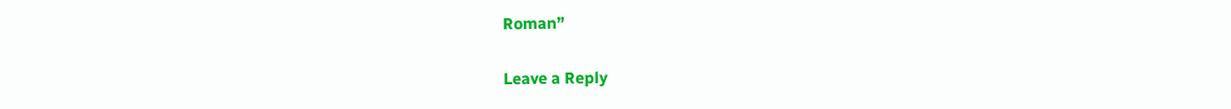Roman”

Leave a Reply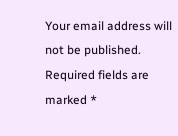Your email address will not be published. Required fields are marked *